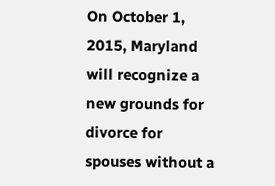On October 1, 2015, Maryland will recognize a new grounds for divorce for spouses without a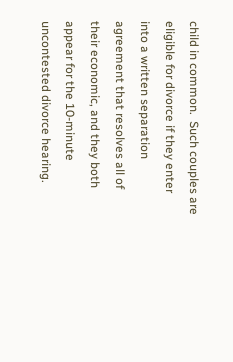child in common.  Such couples are eligible for divorce if they enter into a written separation agreement that resolves all of their economic, and they both appear for the 10-minute uncontested divorce hearing.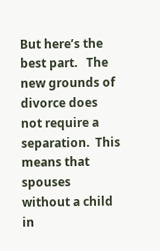But here’s the best part.   The new grounds of divorce does not require a separation.  This means that spouses without a child in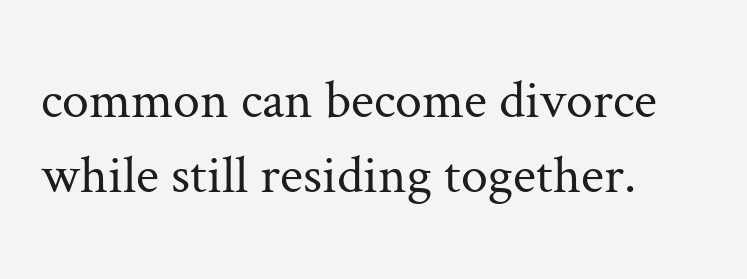common can become divorce while still residing together.